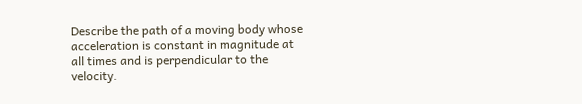Describe the path of a moving body whose acceleration is constant in magnitude at all times and is perpendicular to the velocity.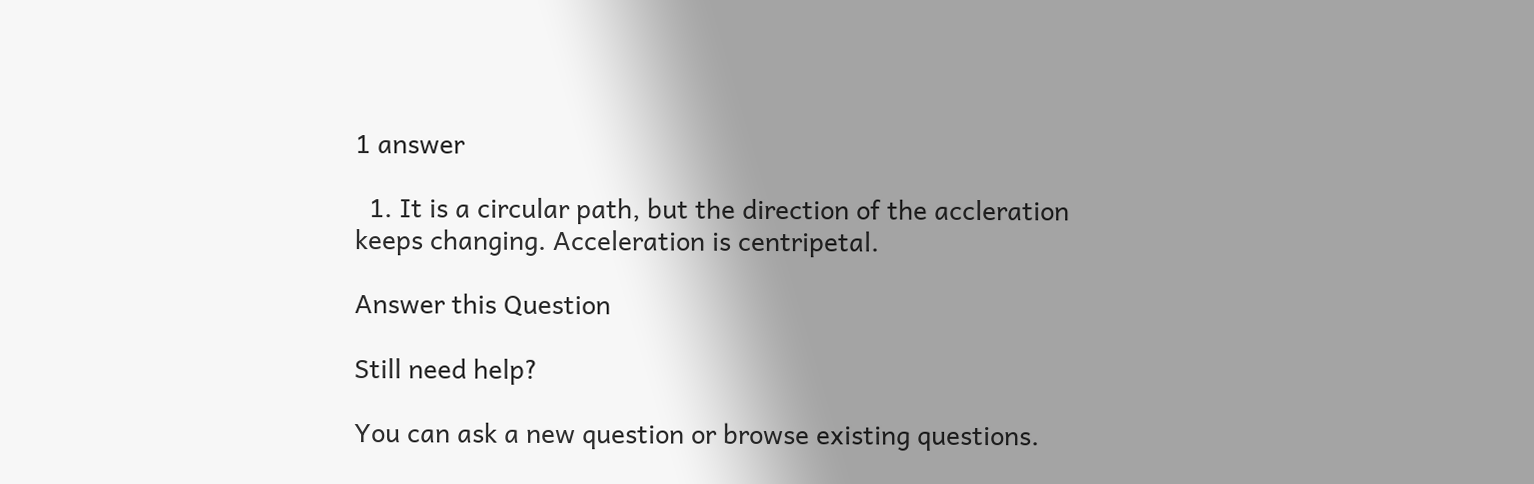1 answer

  1. It is a circular path, but the direction of the accleration keeps changing. Acceleration is centripetal.

Answer this Question

Still need help?

You can ask a new question or browse existing questions.